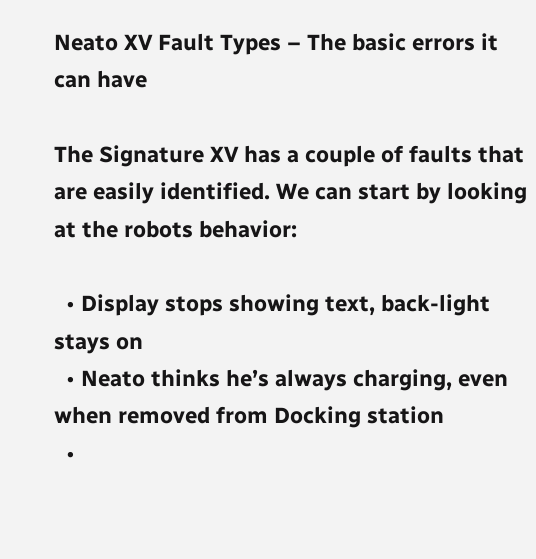Neato XV Fault Types – The basic errors it can have

The Signature XV has a couple of faults that are easily identified. We can start by looking at the robots behavior:

  • Display stops showing text, back-light stays on
  • Neato thinks he’s always charging, even when removed from Docking station
  •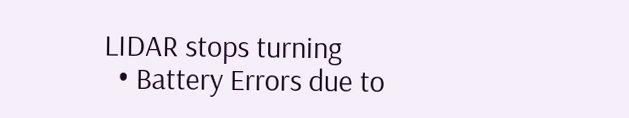LIDAR stops turning
  • Battery Errors due to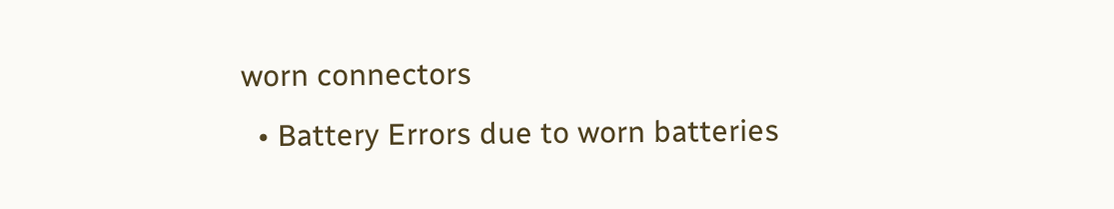worn connectors
  • Battery Errors due to worn batteries